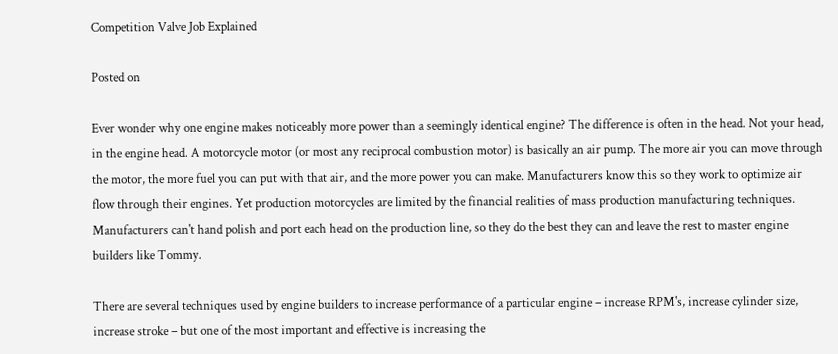Competition Valve Job Explained

Posted on

Ever wonder why one engine makes noticeably more power than a seemingly identical engine? The difference is often in the head. Not your head, in the engine head. A motorcycle motor (or most any reciprocal combustion motor) is basically an air pump. The more air you can move through the motor, the more fuel you can put with that air, and the more power you can make. Manufacturers know this so they work to optimize air flow through their engines. Yet production motorcycles are limited by the financial realities of mass production manufacturing techniques. Manufacturers can't hand polish and port each head on the production line, so they do the best they can and leave the rest to master engine builders like Tommy.

There are several techniques used by engine builders to increase performance of a particular engine – increase RPM's, increase cylinder size, increase stroke – but one of the most important and effective is increasing the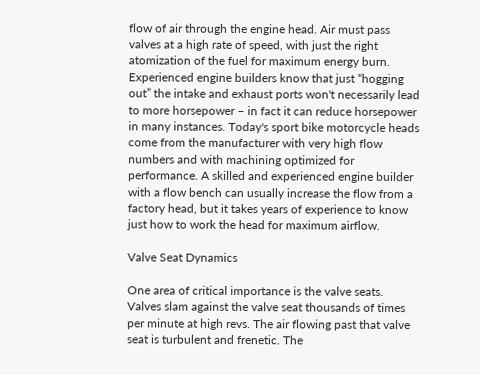flow of air through the engine head. Air must pass valves at a high rate of speed, with just the right atomization of the fuel for maximum energy burn. Experienced engine builders know that just “hogging out” the intake and exhaust ports won't necessarily lead to more horsepower – in fact it can reduce horsepower in many instances. Today's sport bike motorcycle heads come from the manufacturer with very high flow numbers and with machining optimized for performance. A skilled and experienced engine builder with a flow bench can usually increase the flow from a factory head, but it takes years of experience to know just how to work the head for maximum airflow.

Valve Seat Dynamics

One area of critical importance is the valve seats. Valves slam against the valve seat thousands of times per minute at high revs. The air flowing past that valve seat is turbulent and frenetic. The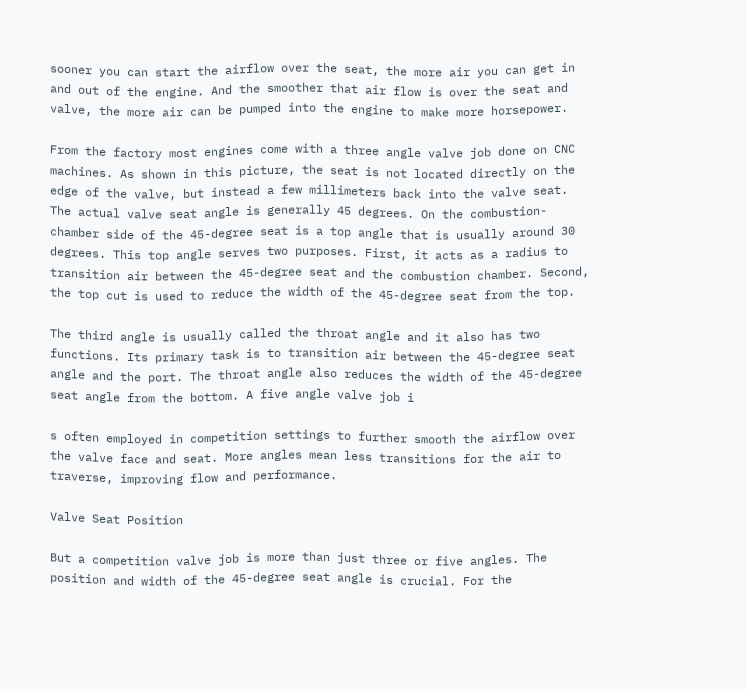sooner you can start the airflow over the seat, the more air you can get in and out of the engine. And the smoother that air flow is over the seat and valve, the more air can be pumped into the engine to make more horsepower.

From the factory most engines come with a three angle valve job done on CNC machines. As shown in this picture, the seat is not located directly on the edge of the valve, but instead a few millimeters back into the valve seat. The actual valve seat angle is generally 45 degrees. On the combustion-chamber side of the 45-degree seat is a top angle that is usually around 30 degrees. This top angle serves two purposes. First, it acts as a radius to transition air between the 45-degree seat and the combustion chamber. Second, the top cut is used to reduce the width of the 45-degree seat from the top.

The third angle is usually called the throat angle and it also has two functions. Its primary task is to transition air between the 45-degree seat angle and the port. The throat angle also reduces the width of the 45-degree seat angle from the bottom. A five angle valve job i

s often employed in competition settings to further smooth the airflow over the valve face and seat. More angles mean less transitions for the air to traverse, improving flow and performance.

Valve Seat Position

But a competition valve job is more than just three or five angles. The position and width of the 45-degree seat angle is crucial. For the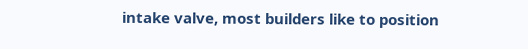intake valve, most builders like to position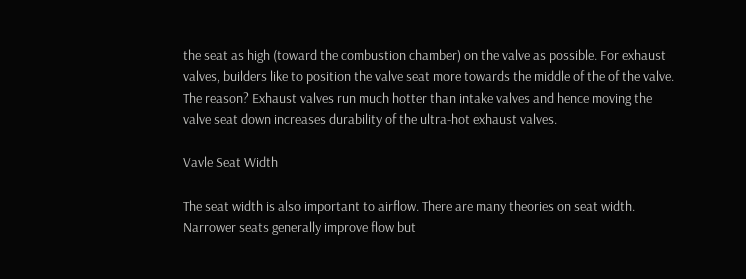the seat as high (toward the combustion chamber) on the valve as possible. For exhaust valves, builders like to position the valve seat more towards the middle of the of the valve. The reason? Exhaust valves run much hotter than intake valves and hence moving the valve seat down increases durability of the ultra-hot exhaust valves.

Vavle Seat Width

The seat width is also important to airflow. There are many theories on seat width. Narrower seats generally improve flow but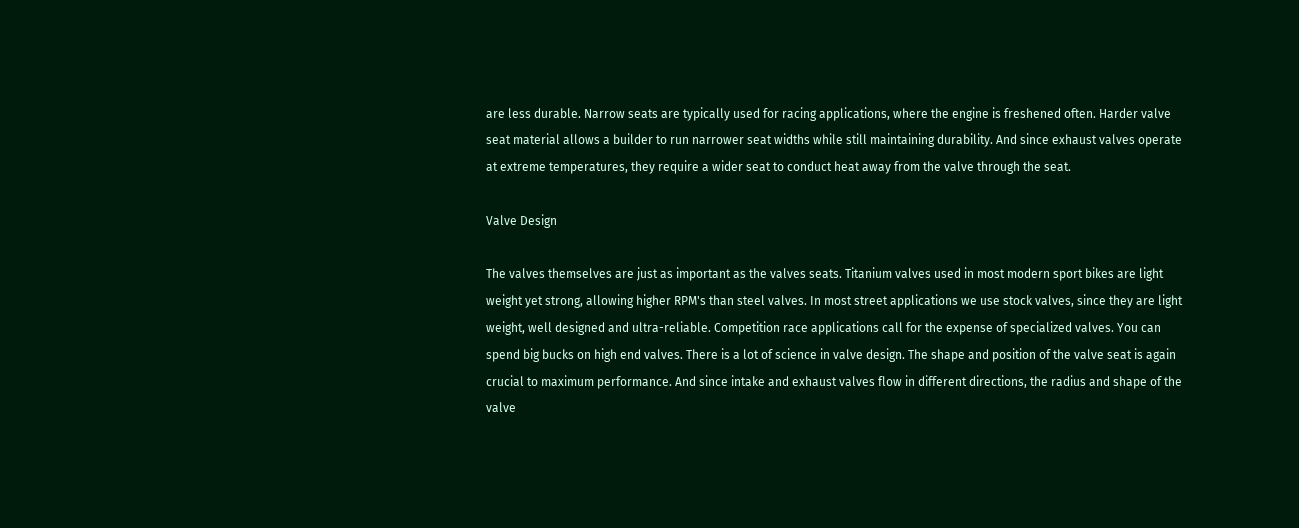are less durable. Narrow seats are typically used for racing applications, where the engine is freshened often. Harder valve seat material allows a builder to run narrower seat widths while still maintaining durability. And since exhaust valves operate at extreme temperatures, they require a wider seat to conduct heat away from the valve through the seat.

Valve Design

The valves themselves are just as important as the valves seats. Titanium valves used in most modern sport bikes are light weight yet strong, allowing higher RPM's than steel valves. In most street applications we use stock valves, since they are light weight, well designed and ultra-reliable. Competition race applications call for the expense of specialized valves. You can spend big bucks on high end valves. There is a lot of science in valve design. The shape and position of the valve seat is again crucial to maximum performance. And since intake and exhaust valves flow in different directions, the radius and shape of the valve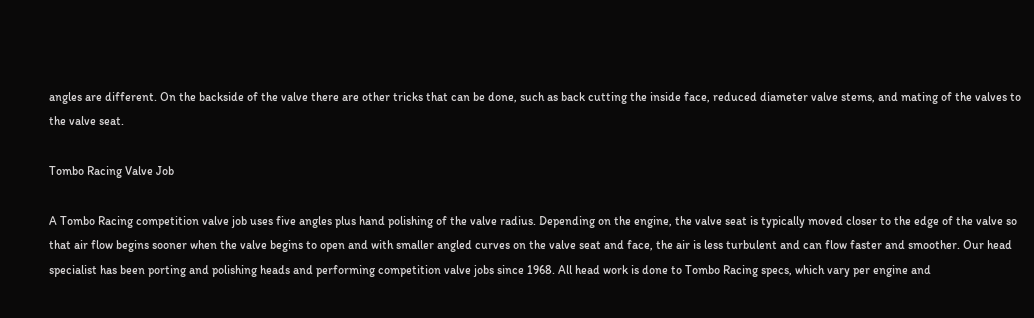angles are different. On the backside of the valve there are other tricks that can be done, such as back cutting the inside face, reduced diameter valve stems, and mating of the valves to the valve seat.

Tombo Racing Valve Job

A Tombo Racing competition valve job uses five angles plus hand polishing of the valve radius. Depending on the engine, the valve seat is typically moved closer to the edge of the valve so that air flow begins sooner when the valve begins to open and with smaller angled curves on the valve seat and face, the air is less turbulent and can flow faster and smoother. Our head specialist has been porting and polishing heads and performing competition valve jobs since 1968. All head work is done to Tombo Racing specs, which vary per engine and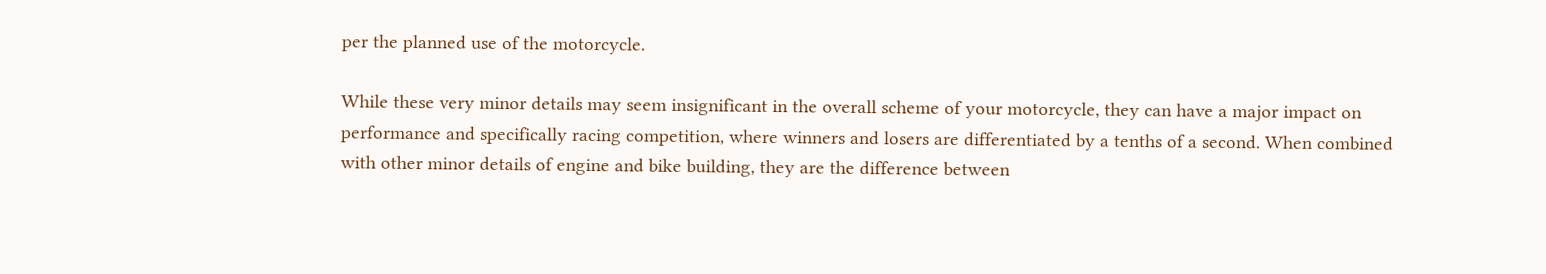per the planned use of the motorcycle.

While these very minor details may seem insignificant in the overall scheme of your motorcycle, they can have a major impact on performance and specifically racing competition, where winners and losers are differentiated by a tenths of a second. When combined with other minor details of engine and bike building, they are the difference between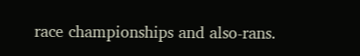race championships and also-rans.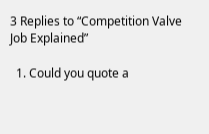3 Replies to “Competition Valve Job Explained”

  1. Could you quote a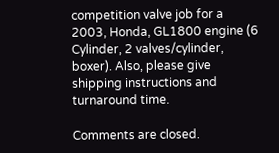competition valve job for a 2003, Honda, GL1800 engine (6 Cylinder, 2 valves/cylinder, boxer). Also, please give shipping instructions and turnaround time.

Comments are closed.